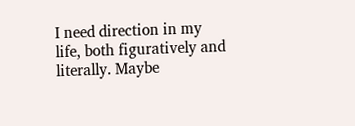I need direction in my life, both figuratively and literally. Maybe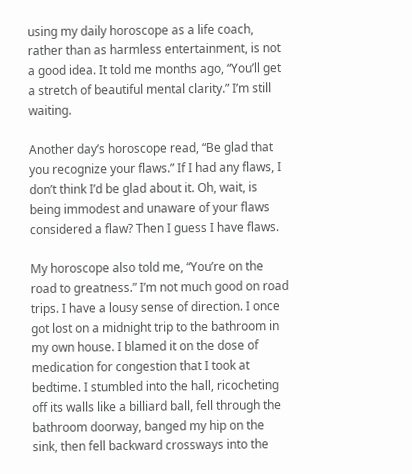using my daily horoscope as a life coach, rather than as harmless entertainment, is not a good idea. It told me months ago, “You’ll get a stretch of beautiful mental clarity.” I’m still waiting.

Another day’s horoscope read, “Be glad that you recognize your flaws.” If I had any flaws, I don’t think I’d be glad about it. Oh, wait, is being immodest and unaware of your flaws considered a flaw? Then I guess I have flaws.

My horoscope also told me, “You’re on the road to greatness.” I’m not much good on road trips. I have a lousy sense of direction. I once got lost on a midnight trip to the bathroom in my own house. I blamed it on the dose of medication for congestion that I took at bedtime. I stumbled into the hall, ricocheting off its walls like a billiard ball, fell through the bathroom doorway, banged my hip on the sink, then fell backward crossways into the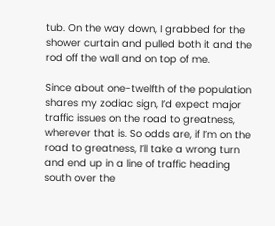tub. On the way down, I grabbed for the shower curtain and pulled both it and the rod off the wall and on top of me.

Since about one-twelfth of the population shares my zodiac sign, I’d expect major traffic issues on the road to greatness, wherever that is. So odds are, if I’m on the road to greatness, I’ll take a wrong turn and end up in a line of traffic heading south over the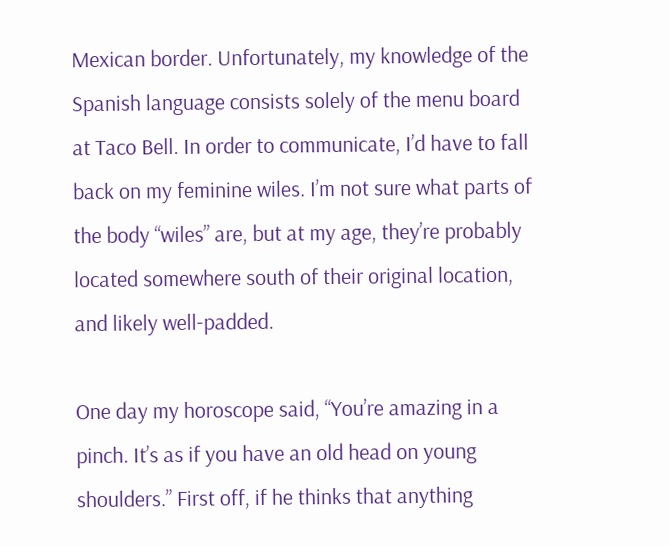Mexican border. Unfortunately, my knowledge of the Spanish language consists solely of the menu board at Taco Bell. In order to communicate, I’d have to fall back on my feminine wiles. I’m not sure what parts of the body “wiles” are, but at my age, they’re probably located somewhere south of their original location, and likely well-padded.

One day my horoscope said, “You’re amazing in a pinch. It’s as if you have an old head on young shoulders.” First off, if he thinks that anything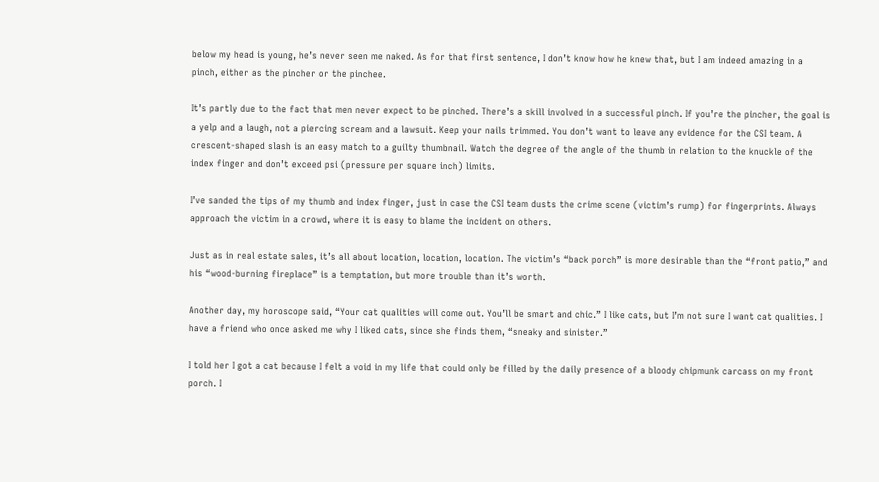below my head is young, he’s never seen me naked. As for that first sentence, I don’t know how he knew that, but I am indeed amazing in a pinch, either as the pincher or the pinchee.

It’s partly due to the fact that men never expect to be pinched. There’s a skill involved in a successful pinch. If you’re the pincher, the goal is a yelp and a laugh, not a piercing scream and a lawsuit. Keep your nails trimmed. You don’t want to leave any evidence for the CSI team. A crescent-shaped slash is an easy match to a guilty thumbnail. Watch the degree of the angle of the thumb in relation to the knuckle of the index finger and don’t exceed psi (pressure per square inch) limits.

I’ve sanded the tips of my thumb and index finger, just in case the CSI team dusts the crime scene (victim’s rump) for fingerprints. Always approach the victim in a crowd, where it is easy to blame the incident on others.

Just as in real estate sales, it’s all about location, location, location. The victim’s “back porch” is more desirable than the “front patio,” and his “wood-burning fireplace” is a temptation, but more trouble than it’s worth.

Another day, my horoscope said, “Your cat qualities will come out. You’ll be smart and chic.” I like cats, but I’m not sure I want cat qualities. I have a friend who once asked me why I liked cats, since she finds them, “sneaky and sinister.”

I told her I got a cat because I felt a void in my life that could only be filled by the daily presence of a bloody chipmunk carcass on my front porch. I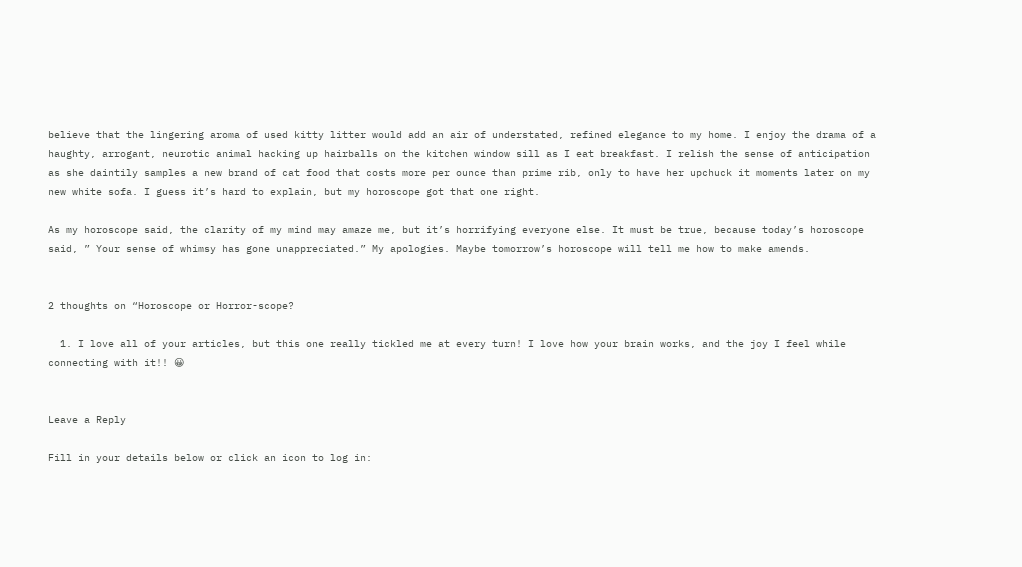believe that the lingering aroma of used kitty litter would add an air of understated, refined elegance to my home. I enjoy the drama of a haughty, arrogant, neurotic animal hacking up hairballs on the kitchen window sill as I eat breakfast. I relish the sense of anticipation as she daintily samples a new brand of cat food that costs more per ounce than prime rib, only to have her upchuck it moments later on my new white sofa. I guess it’s hard to explain, but my horoscope got that one right.

As my horoscope said, the clarity of my mind may amaze me, but it’s horrifying everyone else. It must be true, because today’s horoscope said, ” Your sense of whimsy has gone unappreciated.” My apologies. Maybe tomorrow’s horoscope will tell me how to make amends.


2 thoughts on “Horoscope or Horror-scope?

  1. I love all of your articles, but this one really tickled me at every turn! I love how your brain works, and the joy I feel while connecting with it!! 😀


Leave a Reply

Fill in your details below or click an icon to log in: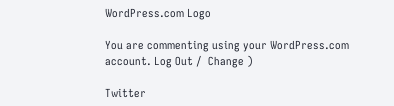WordPress.com Logo

You are commenting using your WordPress.com account. Log Out /  Change )

Twitter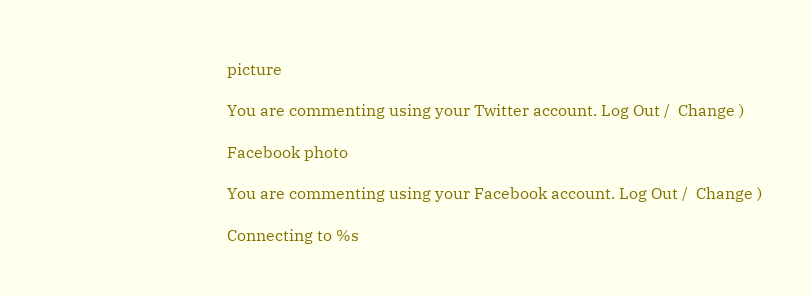picture

You are commenting using your Twitter account. Log Out /  Change )

Facebook photo

You are commenting using your Facebook account. Log Out /  Change )

Connecting to %s